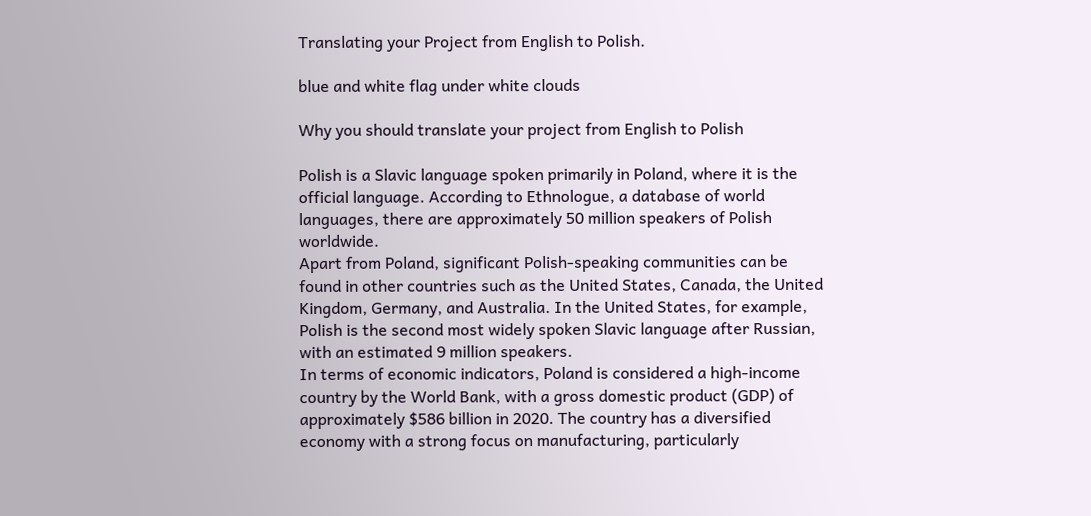Translating your Project from English to Polish.

blue and white flag under white clouds

Why you should translate your project from English to Polish

Polish is a Slavic language spoken primarily in Poland, where it is the official language. According to Ethnologue, a database of world languages, there are approximately 50 million speakers of Polish worldwide.
Apart from Poland, significant Polish-speaking communities can be found in other countries such as the United States, Canada, the United Kingdom, Germany, and Australia. In the United States, for example, Polish is the second most widely spoken Slavic language after Russian, with an estimated 9 million speakers.
In terms of economic indicators, Poland is considered a high-income country by the World Bank, with a gross domestic product (GDP) of approximately $586 billion in 2020. The country has a diversified economy with a strong focus on manufacturing, particularly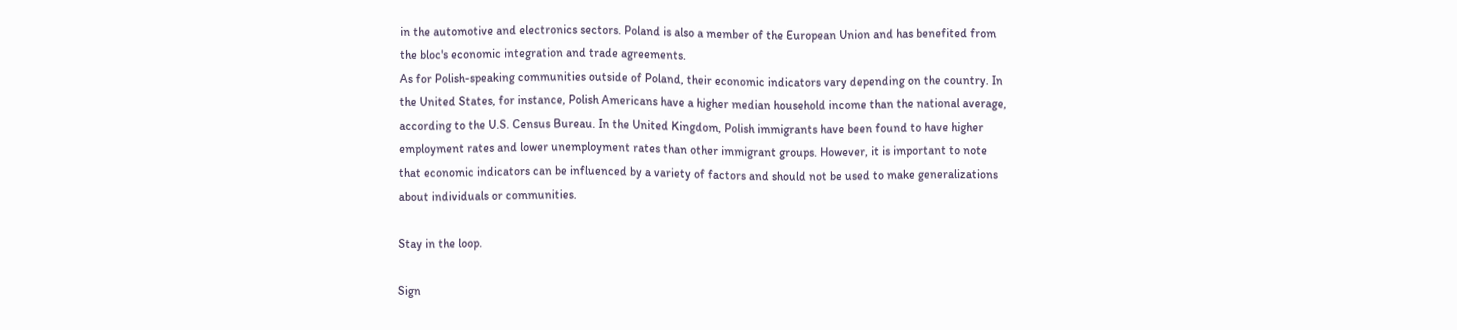in the automotive and electronics sectors. Poland is also a member of the European Union and has benefited from the bloc's economic integration and trade agreements.
As for Polish-speaking communities outside of Poland, their economic indicators vary depending on the country. In the United States, for instance, Polish Americans have a higher median household income than the national average, according to the U.S. Census Bureau. In the United Kingdom, Polish immigrants have been found to have higher employment rates and lower unemployment rates than other immigrant groups. However, it is important to note that economic indicators can be influenced by a variety of factors and should not be used to make generalizations about individuals or communities.

Stay in the loop.

Sign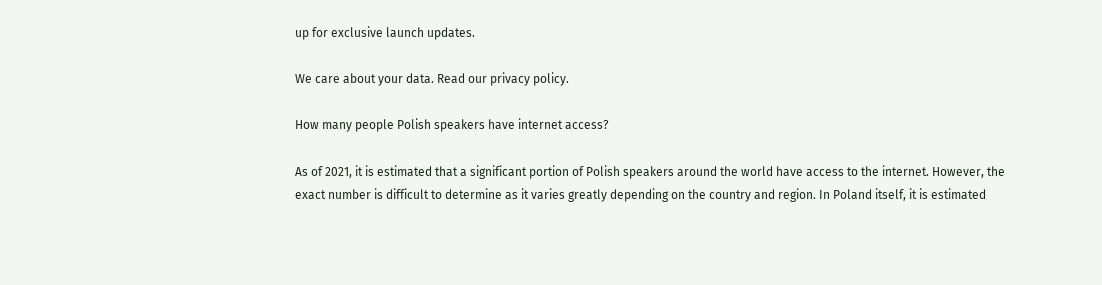up for exclusive launch updates.

We care about your data. Read our privacy policy.

How many people Polish speakers have internet access?

As of 2021, it is estimated that a significant portion of Polish speakers around the world have access to the internet. However, the exact number is difficult to determine as it varies greatly depending on the country and region. In Poland itself, it is estimated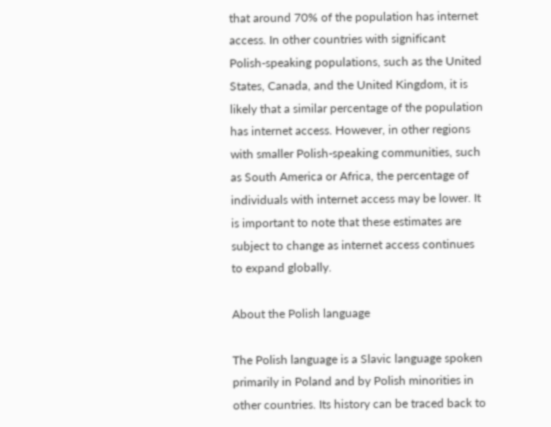that around 70% of the population has internet access. In other countries with significant Polish-speaking populations, such as the United States, Canada, and the United Kingdom, it is likely that a similar percentage of the population has internet access. However, in other regions with smaller Polish-speaking communities, such as South America or Africa, the percentage of individuals with internet access may be lower. It is important to note that these estimates are subject to change as internet access continues to expand globally.

About the Polish language

The Polish language is a Slavic language spoken primarily in Poland and by Polish minorities in other countries. Its history can be traced back to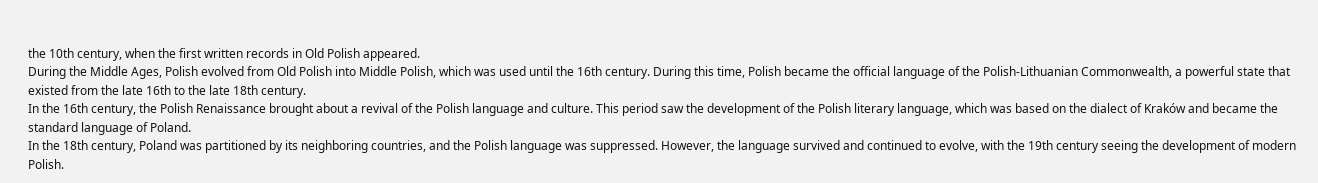the 10th century, when the first written records in Old Polish appeared.
During the Middle Ages, Polish evolved from Old Polish into Middle Polish, which was used until the 16th century. During this time, Polish became the official language of the Polish-Lithuanian Commonwealth, a powerful state that existed from the late 16th to the late 18th century.
In the 16th century, the Polish Renaissance brought about a revival of the Polish language and culture. This period saw the development of the Polish literary language, which was based on the dialect of Kraków and became the standard language of Poland.
In the 18th century, Poland was partitioned by its neighboring countries, and the Polish language was suppressed. However, the language survived and continued to evolve, with the 19th century seeing the development of modern Polish.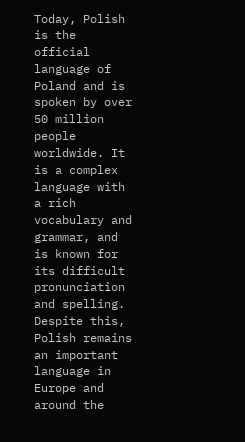Today, Polish is the official language of Poland and is spoken by over 50 million people worldwide. It is a complex language with a rich vocabulary and grammar, and is known for its difficult pronunciation and spelling. Despite this, Polish remains an important language in Europe and around the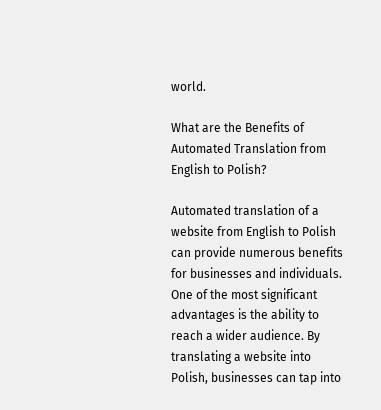world.

What are the Benefits of Automated Translation from English to Polish?

Automated translation of a website from English to Polish can provide numerous benefits for businesses and individuals. One of the most significant advantages is the ability to reach a wider audience. By translating a website into Polish, businesses can tap into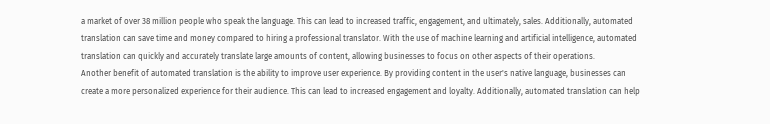a market of over 38 million people who speak the language. This can lead to increased traffic, engagement, and ultimately, sales. Additionally, automated translation can save time and money compared to hiring a professional translator. With the use of machine learning and artificial intelligence, automated translation can quickly and accurately translate large amounts of content, allowing businesses to focus on other aspects of their operations.
Another benefit of automated translation is the ability to improve user experience. By providing content in the user's native language, businesses can create a more personalized experience for their audience. This can lead to increased engagement and loyalty. Additionally, automated translation can help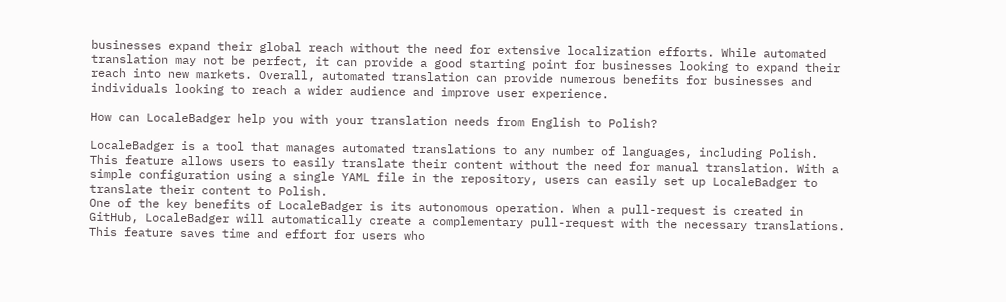businesses expand their global reach without the need for extensive localization efforts. While automated translation may not be perfect, it can provide a good starting point for businesses looking to expand their reach into new markets. Overall, automated translation can provide numerous benefits for businesses and individuals looking to reach a wider audience and improve user experience.

How can LocaleBadger help you with your translation needs from English to Polish?

LocaleBadger is a tool that manages automated translations to any number of languages, including Polish. This feature allows users to easily translate their content without the need for manual translation. With a simple configuration using a single YAML file in the repository, users can easily set up LocaleBadger to translate their content to Polish.
One of the key benefits of LocaleBadger is its autonomous operation. When a pull-request is created in GitHub, LocaleBadger will automatically create a complementary pull-request with the necessary translations. This feature saves time and effort for users who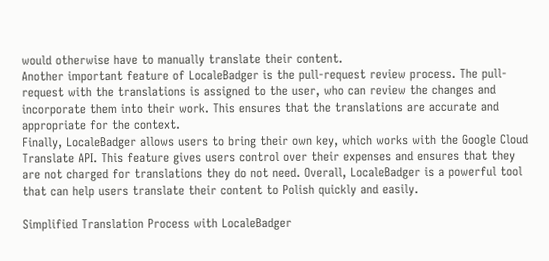would otherwise have to manually translate their content.
Another important feature of LocaleBadger is the pull-request review process. The pull-request with the translations is assigned to the user, who can review the changes and incorporate them into their work. This ensures that the translations are accurate and appropriate for the context.
Finally, LocaleBadger allows users to bring their own key, which works with the Google Cloud Translate API. This feature gives users control over their expenses and ensures that they are not charged for translations they do not need. Overall, LocaleBadger is a powerful tool that can help users translate their content to Polish quickly and easily.

Simplified Translation Process with LocaleBadger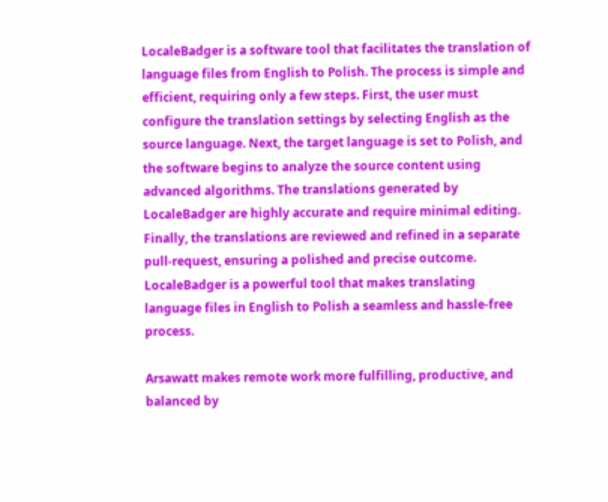LocaleBadger is a software tool that facilitates the translation of language files from English to Polish. The process is simple and efficient, requiring only a few steps. First, the user must configure the translation settings by selecting English as the source language. Next, the target language is set to Polish, and the software begins to analyze the source content using advanced algorithms. The translations generated by LocaleBadger are highly accurate and require minimal editing. Finally, the translations are reviewed and refined in a separate pull-request, ensuring a polished and precise outcome. LocaleBadger is a powerful tool that makes translating language files in English to Polish a seamless and hassle-free process.

Arsawatt makes remote work more fulfilling, productive, and balanced by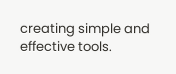creating simple and effective tools.